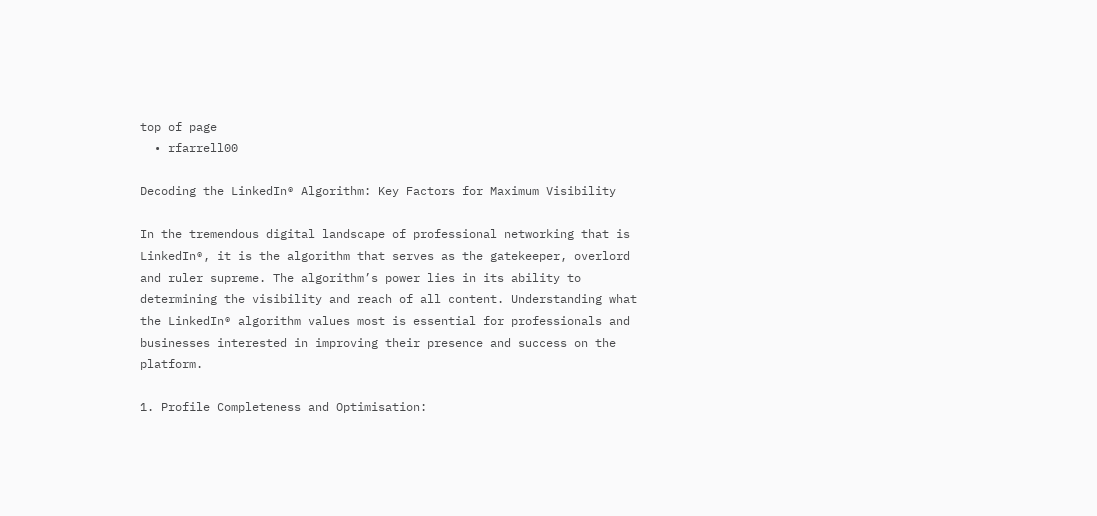top of page
  • rfarrell00

Decoding the LinkedIn® Algorithm: Key Factors for Maximum Visibility

In the tremendous digital landscape of professional networking that is LinkedIn®, it is the algorithm that serves as the gatekeeper, overlord and ruler supreme. The algorithm’s power lies in its ability to determining the visibility and reach of all content. Understanding what the LinkedIn® algorithm values most is essential for professionals and businesses interested in improving their presence and success on the platform.

1. Profile Completeness and Optimisation: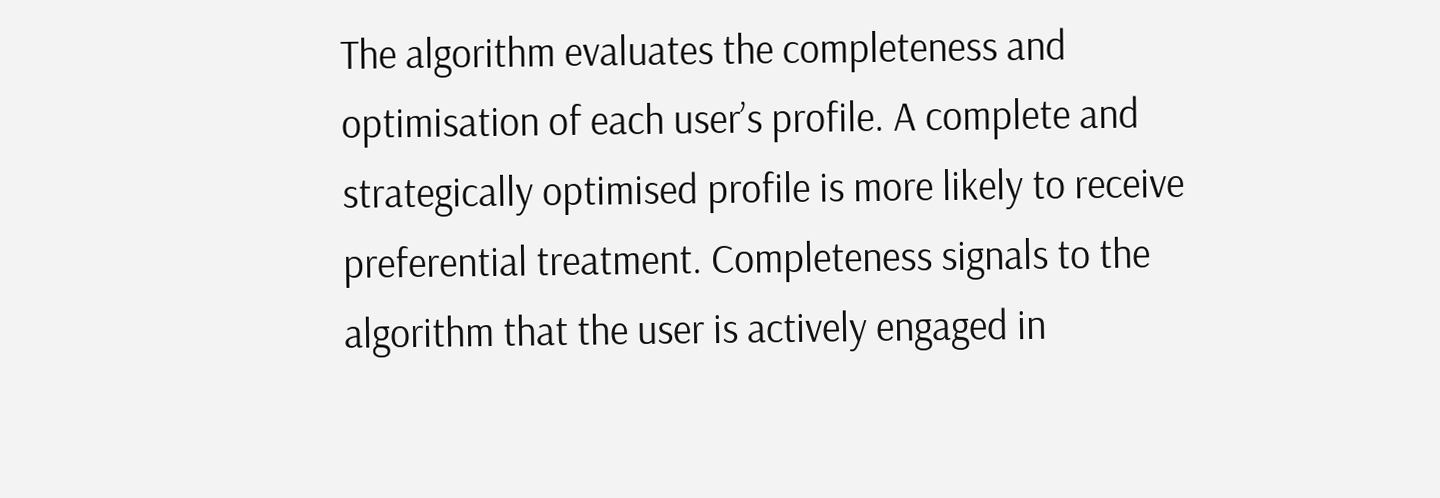The algorithm evaluates the completeness and optimisation of each user’s profile. A complete and strategically optimised profile is more likely to receive preferential treatment. Completeness signals to the algorithm that the user is actively engaged in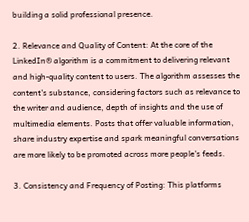building a solid professional presence.

2. Relevance and Quality of Content: At the core of the LinkedIn® algorithm is a commitment to delivering relevant and high-quality content to users. The algorithm assesses the content's substance, considering factors such as relevance to the writer and audience, depth of insights and the use of multimedia elements. Posts that offer valuable information, share industry expertise and spark meaningful conversations are more likely to be promoted across more people's feeds.

3. Consistency and Frequency of Posting: This platforms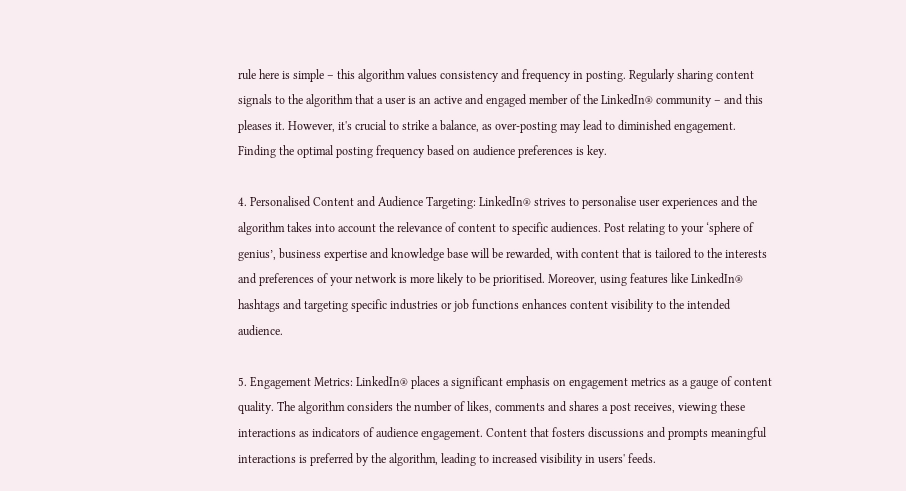rule here is simple – this algorithm values consistency and frequency in posting. Regularly sharing content signals to the algorithm that a user is an active and engaged member of the LinkedIn® community – and this pleases it. However, it's crucial to strike a balance, as over-posting may lead to diminished engagement. Finding the optimal posting frequency based on audience preferences is key.

4. Personalised Content and Audience Targeting: LinkedIn® strives to personalise user experiences and the algorithm takes into account the relevance of content to specific audiences. Post relating to your ‘sphere of genius’, business expertise and knowledge base will be rewarded, with content that is tailored to the interests and preferences of your network is more likely to be prioritised. Moreover, using features like LinkedIn® hashtags and targeting specific industries or job functions enhances content visibility to the intended audience.

5. Engagement Metrics: LinkedIn® places a significant emphasis on engagement metrics as a gauge of content quality. The algorithm considers the number of likes, comments and shares a post receives, viewing these interactions as indicators of audience engagement. Content that fosters discussions and prompts meaningful interactions is preferred by the algorithm, leading to increased visibility in users' feeds.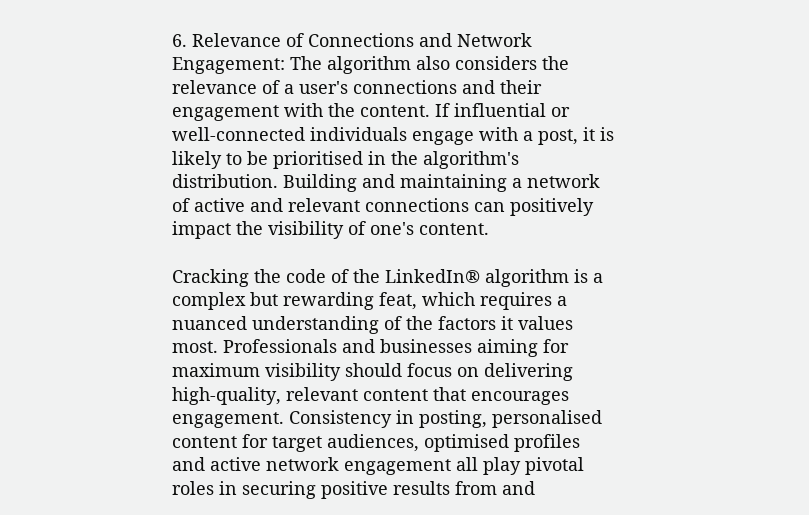6. Relevance of Connections and Network Engagement: The algorithm also considers the relevance of a user's connections and their engagement with the content. If influential or well-connected individuals engage with a post, it is likely to be prioritised in the algorithm's distribution. Building and maintaining a network of active and relevant connections can positively impact the visibility of one's content.

Cracking the code of the LinkedIn® algorithm is a complex but rewarding feat, which requires a nuanced understanding of the factors it values most. Professionals and businesses aiming for maximum visibility should focus on delivering high-quality, relevant content that encourages engagement. Consistency in posting, personalised content for target audiences, optimised profiles and active network engagement all play pivotal roles in securing positive results from and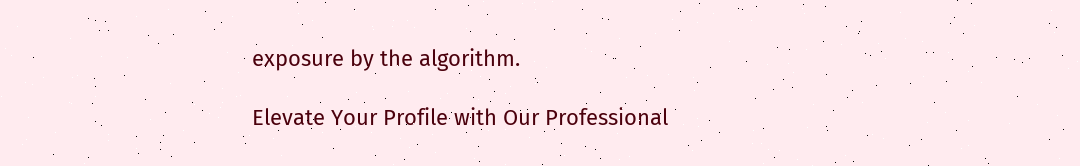exposure by the algorithm.

Elevate Your Profile with Our Professional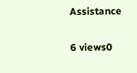Assistance

6 views0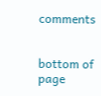comments


bottom of page